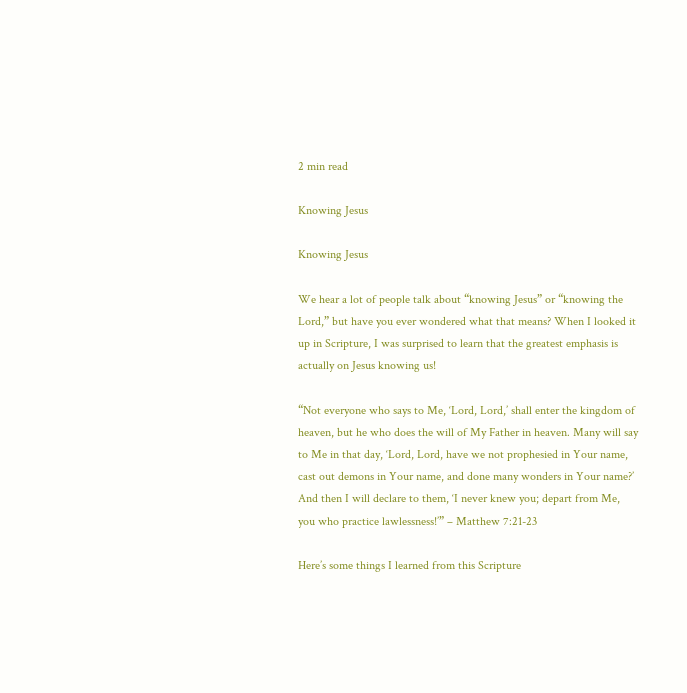2 min read

Knowing Jesus

Knowing Jesus

We hear a lot of people talk about “knowing Jesus” or “knowing the Lord,” but have you ever wondered what that means? When I looked it up in Scripture, I was surprised to learn that the greatest emphasis is actually on Jesus knowing us!

“Not everyone who says to Me, ‘Lord, Lord,’ shall enter the kingdom of heaven, but he who does the will of My Father in heaven. Many will say to Me in that day, ‘Lord, Lord, have we not prophesied in Your name, cast out demons in Your name, and done many wonders in Your name?’ And then I will declare to them, ‘I never knew you; depart from Me, you who practice lawlessness!’” – Matthew 7:21-23

Here’s some things I learned from this Scripture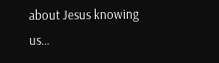about Jesus knowing us…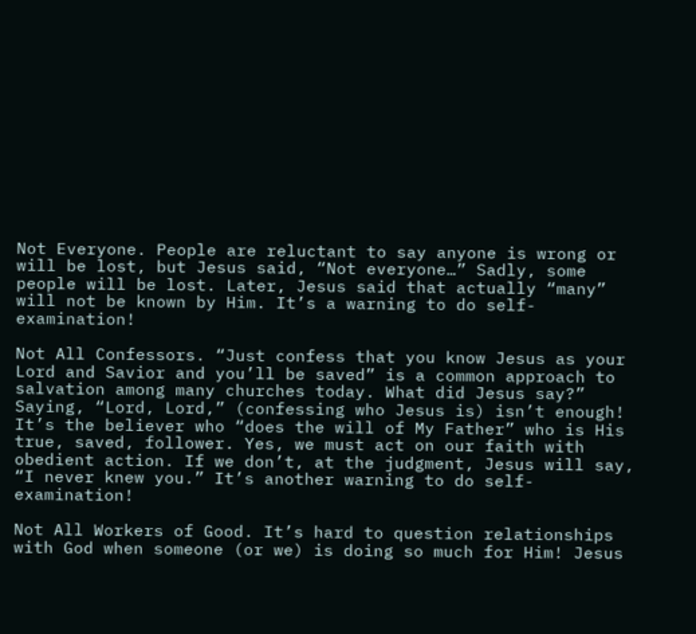Not Everyone. People are reluctant to say anyone is wrong or will be lost, but Jesus said, “Not everyone…” Sadly, some people will be lost. Later, Jesus said that actually “many” will not be known by Him. It’s a warning to do self-examination!

Not All Confessors. “Just confess that you know Jesus as your Lord and Savior and you’ll be saved” is a common approach to salvation among many churches today. What did Jesus say?” Saying, “Lord, Lord,” (confessing who Jesus is) isn’t enough! It’s the believer who “does the will of My Father” who is His true, saved, follower. Yes, we must act on our faith with obedient action. If we don’t, at the judgment, Jesus will say, “I never knew you.” It’s another warning to do self-examination!

Not All Workers of Good. It’s hard to question relationships with God when someone (or we) is doing so much for Him! Jesus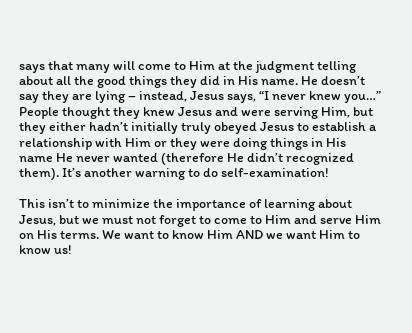says that many will come to Him at the judgment telling about all the good things they did in His name. He doesn’t say they are lying – instead, Jesus says, “I never knew you…” People thought they knew Jesus and were serving Him, but they either hadn’t initially truly obeyed Jesus to establish a relationship with Him or they were doing things in His name He never wanted (therefore He didn’t recognized them). It’s another warning to do self-examination!

This isn’t to minimize the importance of learning about Jesus, but we must not forget to come to Him and serve Him on His terms. We want to know Him AND we want Him to know us!